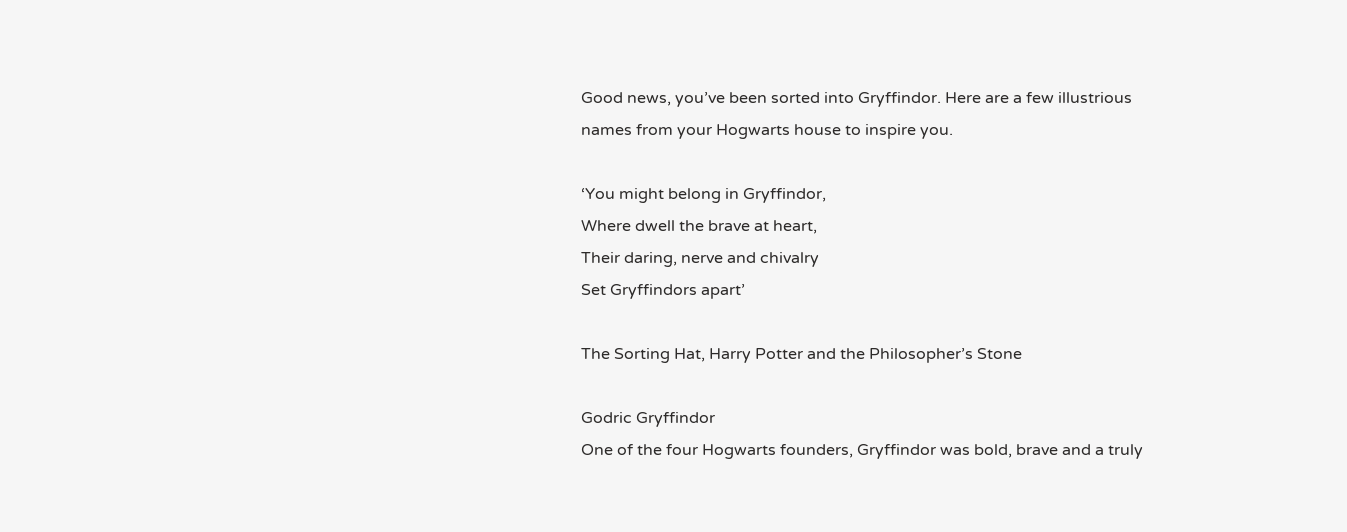Good news, you’ve been sorted into Gryffindor. Here are a few illustrious names from your Hogwarts house to inspire you.

‘You might belong in Gryffindor,
Where dwell the brave at heart,
Their daring, nerve and chivalry
Set Gryffindors apart’

The Sorting Hat, Harry Potter and the Philosopher’s Stone

Godric Gryffindor
One of the four Hogwarts founders, Gryffindor was bold, brave and a truly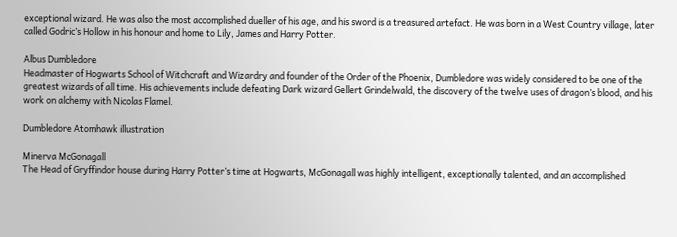exceptional wizard. He was also the most accomplished dueller of his age, and his sword is a treasured artefact. He was born in a West Country village, later called Godric’s Hollow in his honour and home to Lily, James and Harry Potter.

Albus Dumbledore
Headmaster of Hogwarts School of Witchcraft and Wizardry and founder of the Order of the Phoenix, Dumbledore was widely considered to be one of the greatest wizards of all time. His achievements include defeating Dark wizard Gellert Grindelwald, the discovery of the twelve uses of dragon’s blood, and his work on alchemy with Nicolas Flamel.

Dumbledore Atomhawk illustration

Minerva McGonagall
The Head of Gryffindor house during Harry Potter’s time at Hogwarts, McGonagall was highly intelligent, exceptionally talented, and an accomplished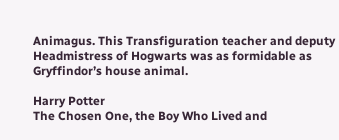Animagus. This Transfiguration teacher and deputy Headmistress of Hogwarts was as formidable as Gryffindor’s house animal.

Harry Potter
The Chosen One, the Boy Who Lived and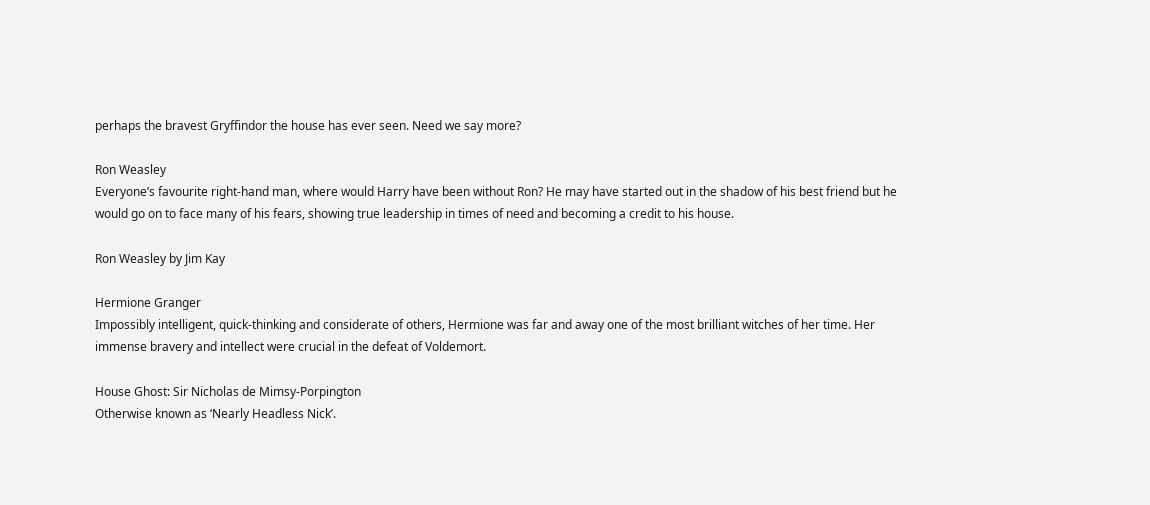perhaps the bravest Gryffindor the house has ever seen. Need we say more?

Ron Weasley
Everyone’s favourite right-hand man, where would Harry have been without Ron? He may have started out in the shadow of his best friend but he would go on to face many of his fears, showing true leadership in times of need and becoming a credit to his house.

Ron Weasley by Jim Kay

Hermione Granger
Impossibly intelligent, quick-thinking and considerate of others, Hermione was far and away one of the most brilliant witches of her time. Her immense bravery and intellect were crucial in the defeat of Voldemort.

House Ghost: Sir Nicholas de Mimsy-Porpington
Otherwise known as ‘Nearly Headless Nick’.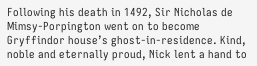Following his death in 1492, Sir Nicholas de Mimsy-Porpington went on to become Gryffindor house’s ghost-in-residence. Kind, noble and eternally proud, Nick lent a hand to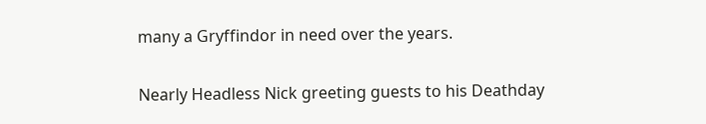many a Gryffindor in need over the years.

Nearly Headless Nick greeting guests to his Deathday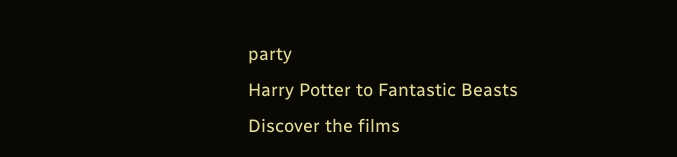party
Harry Potter to Fantastic Beasts
Discover the films